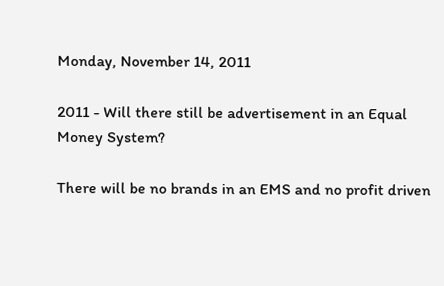Monday, November 14, 2011

2011 - Will there still be advertisement in an Equal Money System?

There will be no brands in an EMS and no profit driven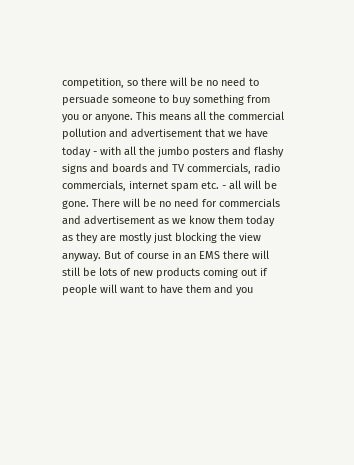competition, so there will be no need to persuade someone to buy something from you or anyone. This means all the commercial pollution and advertisement that we have today - with all the jumbo posters and flashy signs and boards and TV commercials, radio commercials, internet spam etc. - all will be gone. There will be no need for commercials and advertisement as we know them today as they are mostly just blocking the view anyway. But of course in an EMS there will still be lots of new products coming out if people will want to have them and you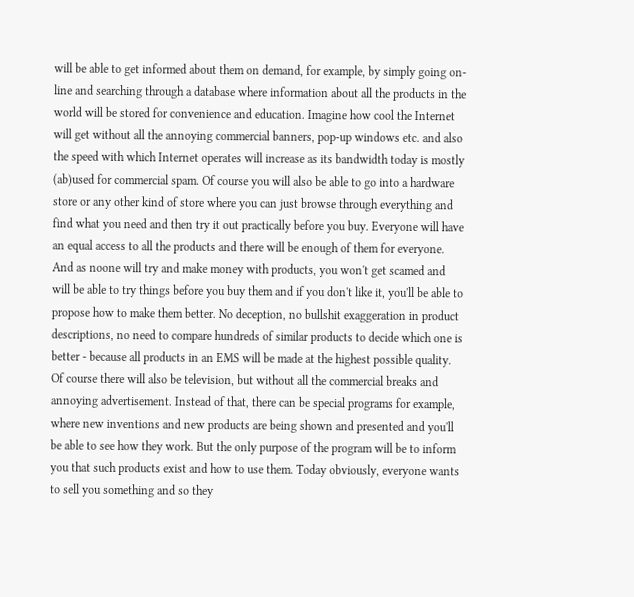will be able to get informed about them on demand, for example, by simply going on-line and searching through a database where information about all the products in the world will be stored for convenience and education. Imagine how cool the Internet will get without all the annoying commercial banners, pop-up windows etc. and also the speed with which Internet operates will increase as its bandwidth today is mostly (ab)used for commercial spam. Of course you will also be able to go into a hardware store or any other kind of store where you can just browse through everything and find what you need and then try it out practically before you buy. Everyone will have an equal access to all the products and there will be enough of them for everyone. And as noone will try and make money with products, you won't get scamed and will be able to try things before you buy them and if you don't like it, you'll be able to propose how to make them better. No deception, no bullshit exaggeration in product descriptions, no need to compare hundreds of similar products to decide which one is better - because all products in an EMS will be made at the highest possible quality. Of course there will also be television, but without all the commercial breaks and annoying advertisement. Instead of that, there can be special programs for example, where new inventions and new products are being shown and presented and you'll be able to see how they work. But the only purpose of the program will be to inform you that such products exist and how to use them. Today obviously, everyone wants to sell you something and so they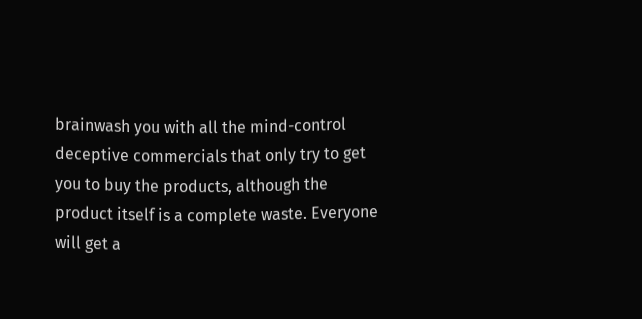brainwash you with all the mind-control deceptive commercials that only try to get you to buy the products, although the product itself is a complete waste. Everyone will get a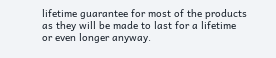lifetime guarantee for most of the products as they will be made to last for a lifetime or even longer anyway.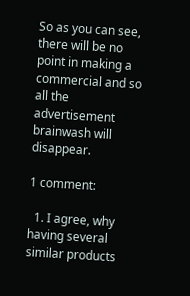So as you can see, there will be no point in making a commercial and so all the advertisement brainwash will disappear.

1 comment:

  1. I agree, why having several similar products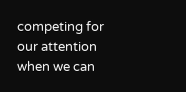competing for our attention when we can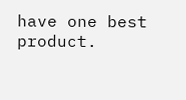have one best product.